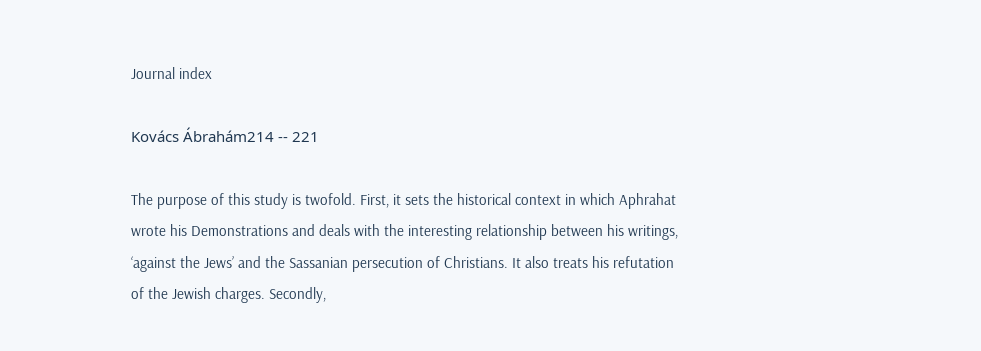Journal index

Kovács Ábrahám214 -- 221

The purpose of this study is twofold. First, it sets the historical context in which Aphrahat wrote his Demonstrations and deals with the interesting relationship between his writings, ‘against the Jews’ and the Sassanian persecution of Christians. It also treats his refutation of the Jewish charges. Secondly,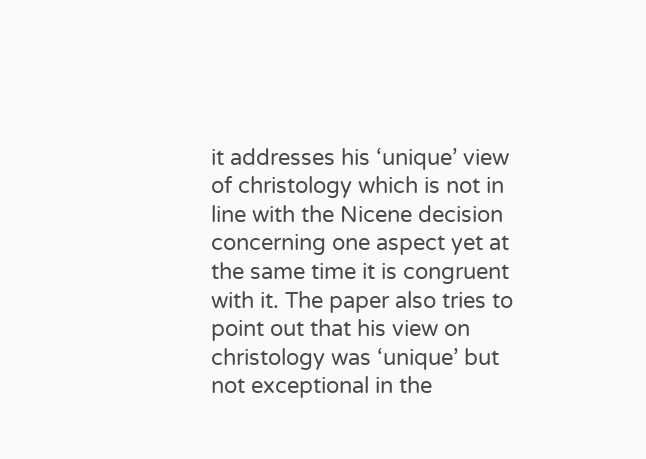it addresses his ‘unique’ view of christology which is not in line with the Nicene decision concerning one aspect yet at the same time it is congruent with it. The paper also tries to point out that his view on christology was ‘unique’ but not exceptional in the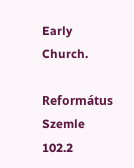Early Church.

Református Szemle 102.2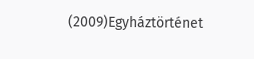(2009)Egyháztörténet